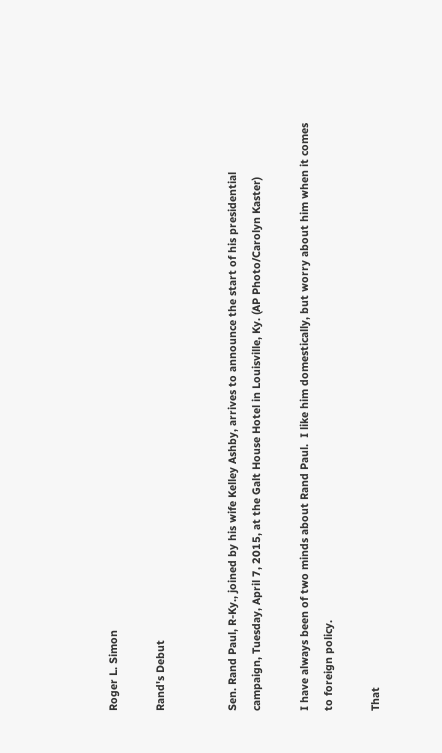Roger L. Simon

Rand's Debut


Sen. Rand Paul, R-Ky., joined by his wife Kelley Ashby, arrives to announce the start of his presidential campaign, Tuesday, April 7, 2015, at the Galt House Hotel in Louisville, Ky. (AP Photo/Carolyn Kaster)

I have always been of two minds about Rand Paul.  I like him domestically, but worry about him when it comes to foreign policy.

That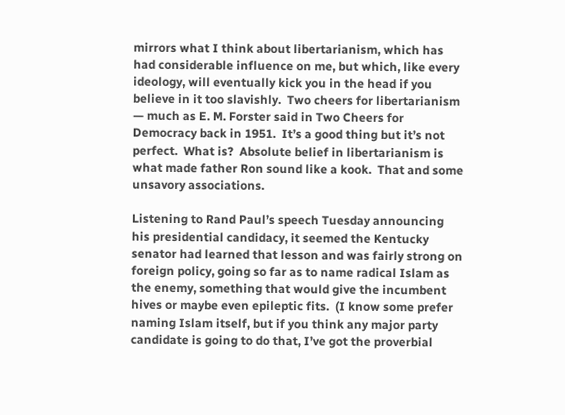mirrors what I think about libertarianism, which has had considerable influence on me, but which, like every ideology, will eventually kick you in the head if you believe in it too slavishly.  Two cheers for libertarianism — much as E. M. Forster said in Two Cheers for Democracy back in 1951.  It’s a good thing but it’s not perfect.  What is?  Absolute belief in libertarianism is what made father Ron sound like a kook.  That and some unsavory associations.

Listening to Rand Paul’s speech Tuesday announcing his presidential candidacy, it seemed the Kentucky senator had learned that lesson and was fairly strong on foreign policy, going so far as to name radical Islam as the enemy, something that would give the incumbent hives or maybe even epileptic fits.  (I know some prefer naming Islam itself, but if you think any major party candidate is going to do that, I’ve got the proverbial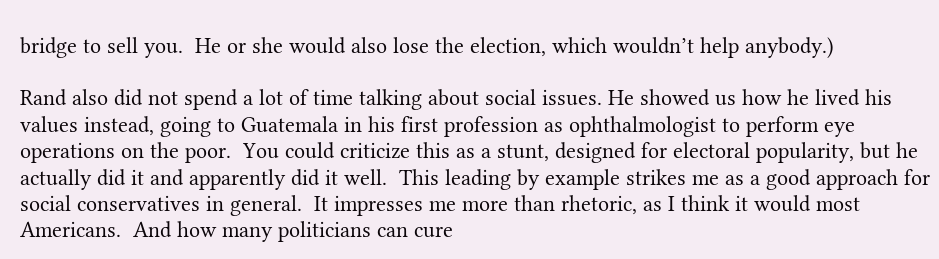bridge to sell you.  He or she would also lose the election, which wouldn’t help anybody.)

Rand also did not spend a lot of time talking about social issues. He showed us how he lived his values instead, going to Guatemala in his first profession as ophthalmologist to perform eye operations on the poor.  You could criticize this as a stunt, designed for electoral popularity, but he actually did it and apparently did it well.  This leading by example strikes me as a good approach for social conservatives in general.  It impresses me more than rhetoric, as I think it would most Americans.  And how many politicians can cure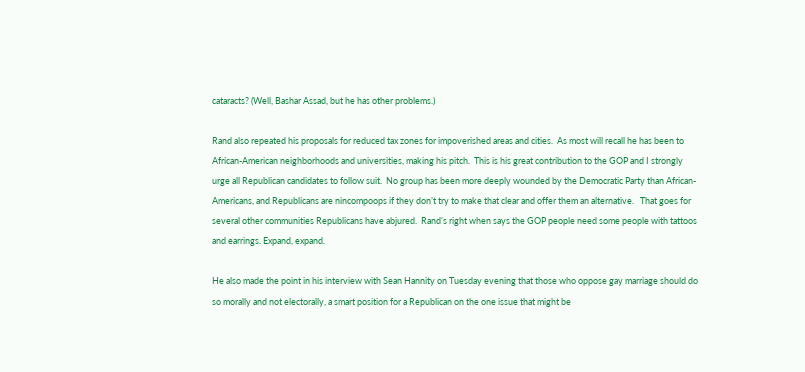cataracts? (Well, Bashar Assad, but he has other problems.)

Rand also repeated his proposals for reduced tax zones for impoverished areas and cities.  As most will recall he has been to African-American neighborhoods and universities, making his pitch.  This is his great contribution to the GOP and I strongly urge all Republican candidates to follow suit.  No group has been more deeply wounded by the Democratic Party than African-Americans, and Republicans are nincompoops if they don’t try to make that clear and offer them an alternative.   That goes for several other communities Republicans have abjured.  Rand’s right when says the GOP people need some people with tattoos and earrings. Expand, expand.

He also made the point in his interview with Sean Hannity on Tuesday evening that those who oppose gay marriage should do so morally and not electorally, a smart position for a Republican on the one issue that might be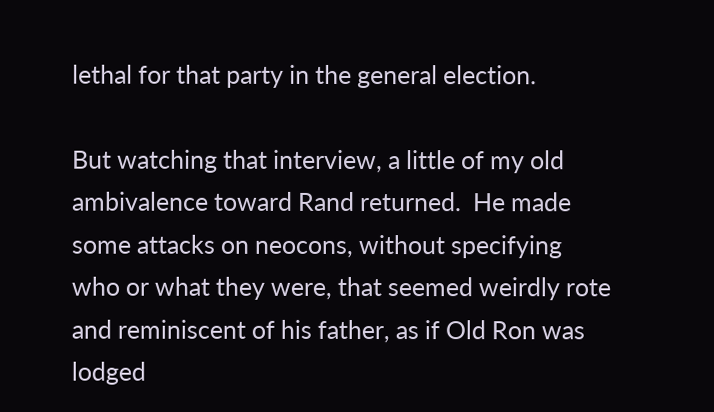lethal for that party in the general election.

But watching that interview, a little of my old ambivalence toward Rand returned.  He made some attacks on neocons, without specifying who or what they were, that seemed weirdly rote and reminiscent of his father, as if Old Ron was lodged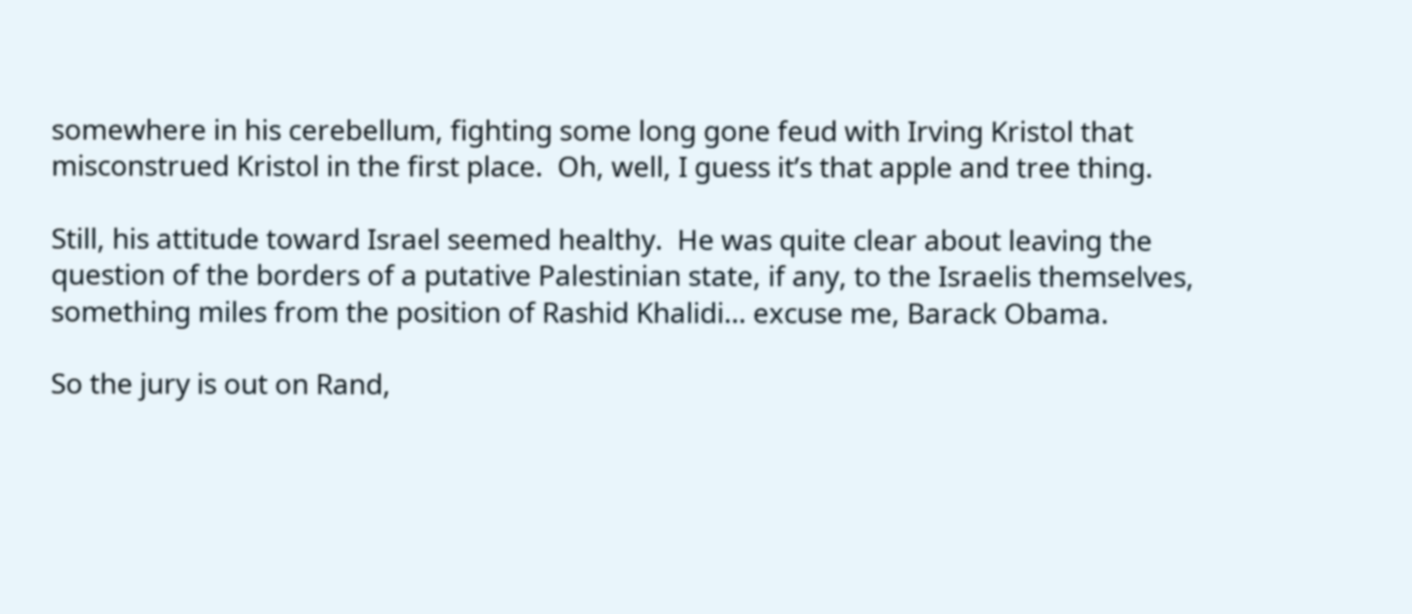somewhere in his cerebellum, fighting some long gone feud with Irving Kristol that misconstrued Kristol in the first place.  Oh, well, I guess it’s that apple and tree thing.

Still, his attitude toward Israel seemed healthy.  He was quite clear about leaving the question of the borders of a putative Palestinian state, if any, to the Israelis themselves, something miles from the position of Rashid Khalidi… excuse me, Barack Obama.

So the jury is out on Rand,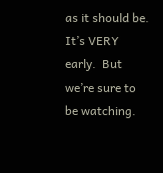as it should be. It’s VERY early.  But we’re sure to be watching.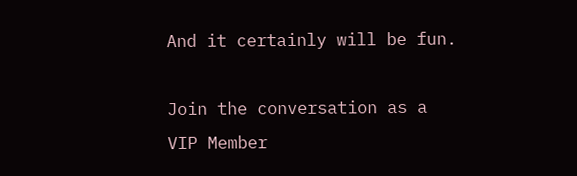And it certainly will be fun.

Join the conversation as a VIP Member